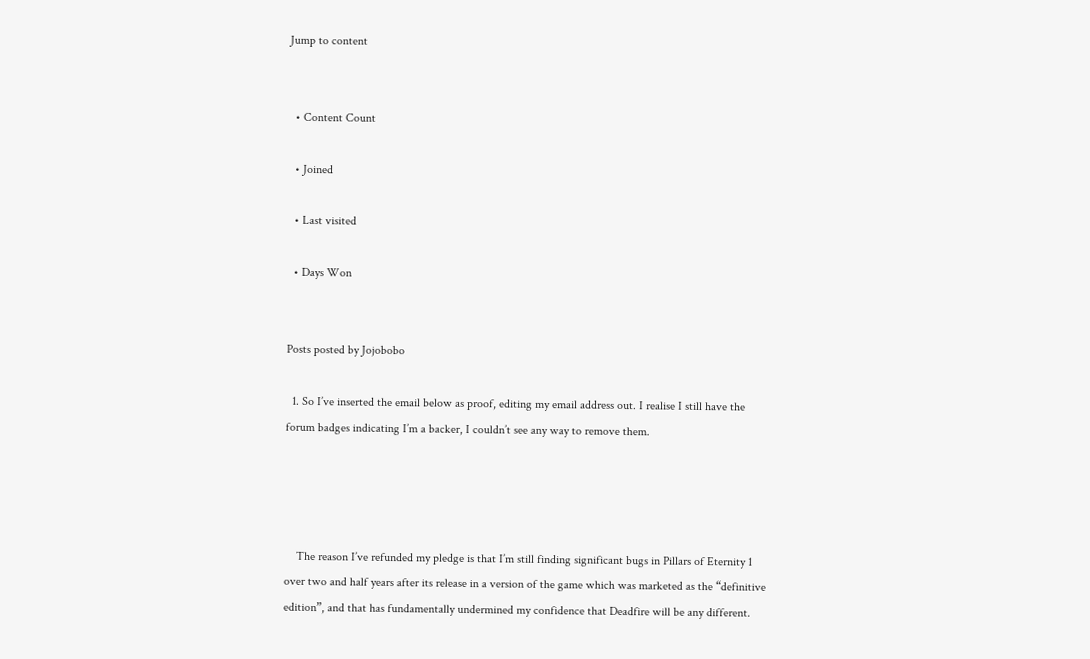Jump to content


  • Content Count

  • Joined

  • Last visited

  • Days Won


Posts posted by Jojobobo

  1. So I’ve inserted the email below as proof, editing my email address out. I realise I still have the forum badges indicating I’m a backer, I couldn’t see any way to remove them.




    The reason I’ve refunded my pledge is that I’m still finding significant bugs in Pillars of Eternity 1 over two and half years after its release in a version of the game which was marketed as the “definitive edition”, and that has fundamentally undermined my confidence that Deadfire will be any different.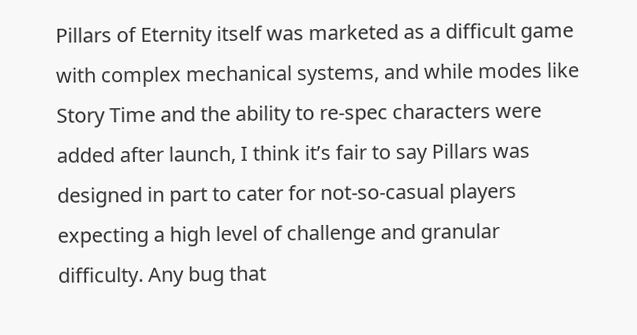Pillars of Eternity itself was marketed as a difficult game with complex mechanical systems, and while modes like Story Time and the ability to re-spec characters were added after launch, I think it’s fair to say Pillars was designed in part to cater for not-so-casual players expecting a high level of challenge and granular difficulty. Any bug that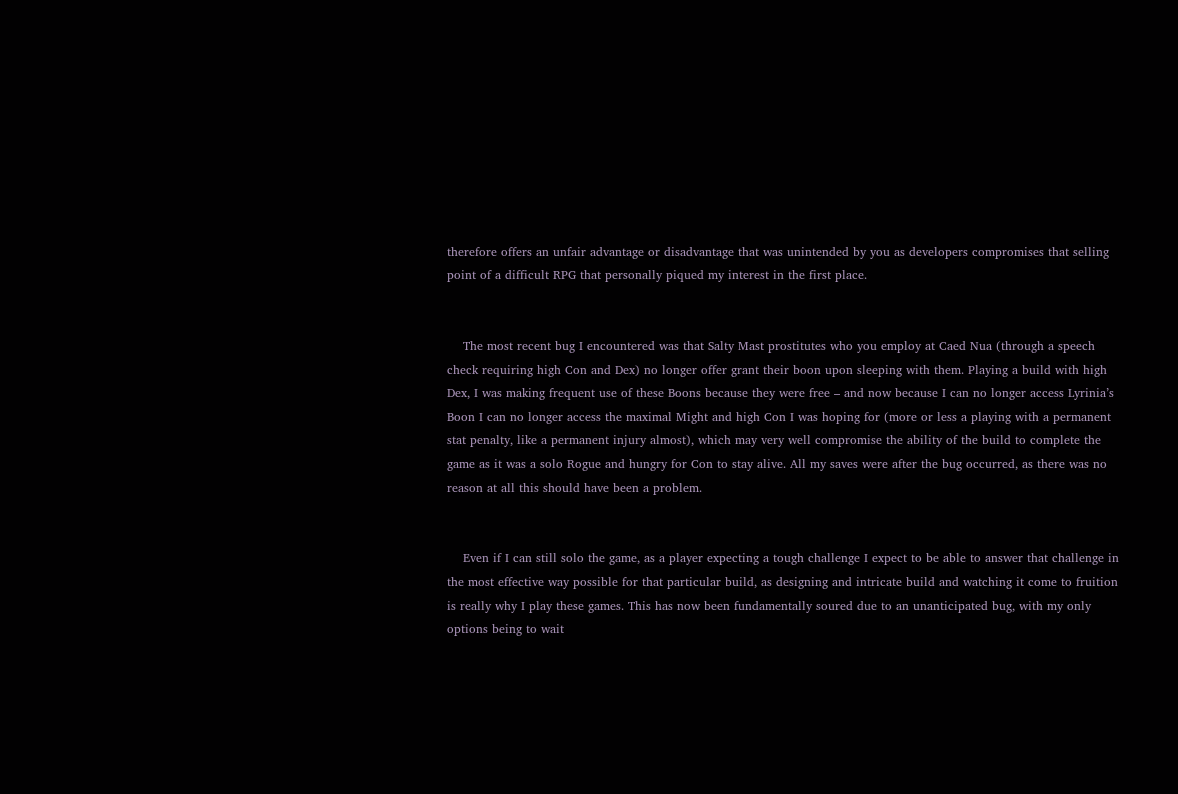therefore offers an unfair advantage or disadvantage that was unintended by you as developers compromises that selling point of a difficult RPG that personally piqued my interest in the first place.


    The most recent bug I encountered was that Salty Mast prostitutes who you employ at Caed Nua (through a speech check requiring high Con and Dex) no longer offer grant their boon upon sleeping with them. Playing a build with high Dex, I was making frequent use of these Boons because they were free – and now because I can no longer access Lyrinia’s Boon I can no longer access the maximal Might and high Con I was hoping for (more or less a playing with a permanent stat penalty, like a permanent injury almost), which may very well compromise the ability of the build to complete the game as it was a solo Rogue and hungry for Con to stay alive. All my saves were after the bug occurred, as there was no reason at all this should have been a problem.


    Even if I can still solo the game, as a player expecting a tough challenge I expect to be able to answer that challenge in the most effective way possible for that particular build, as designing and intricate build and watching it come to fruition is really why I play these games. This has now been fundamentally soured due to an unanticipated bug, with my only options being to wait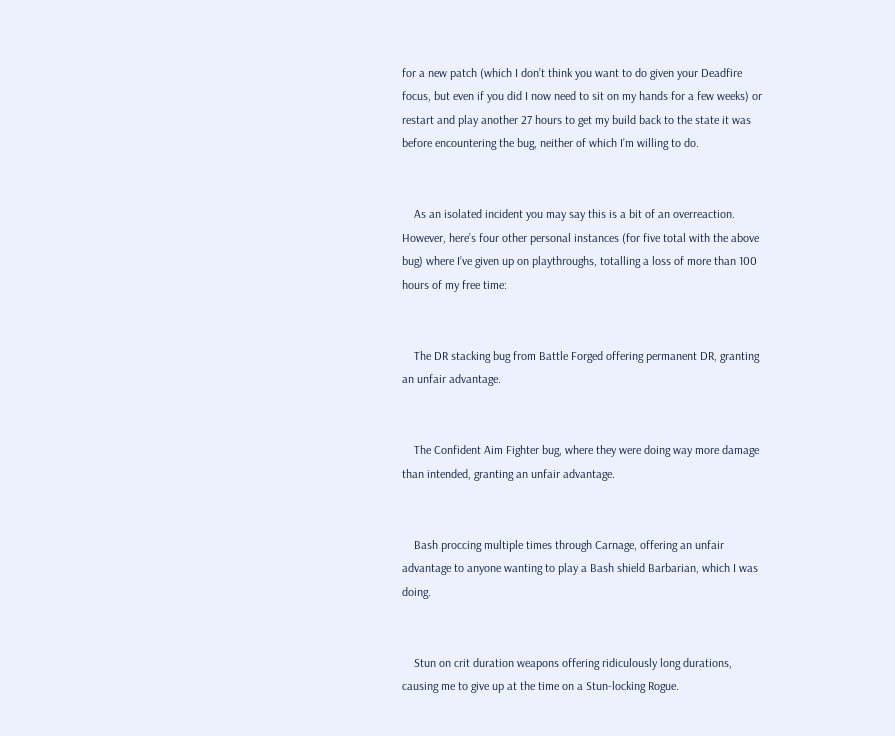for a new patch (which I don’t think you want to do given your Deadfire focus, but even if you did I now need to sit on my hands for a few weeks) or restart and play another 27 hours to get my build back to the state it was before encountering the bug, neither of which I’m willing to do.


    As an isolated incident you may say this is a bit of an overreaction. However, here’s four other personal instances (for five total with the above bug) where I’ve given up on playthroughs, totalling a loss of more than 100 hours of my free time:


    The DR stacking bug from Battle Forged offering permanent DR, granting an unfair advantage.


    The Confident Aim Fighter bug, where they were doing way more damage than intended, granting an unfair advantage.


    Bash proccing multiple times through Carnage, offering an unfair advantage to anyone wanting to play a Bash shield Barbarian, which I was doing.


    Stun on crit duration weapons offering ridiculously long durations, causing me to give up at the time on a Stun-locking Rogue.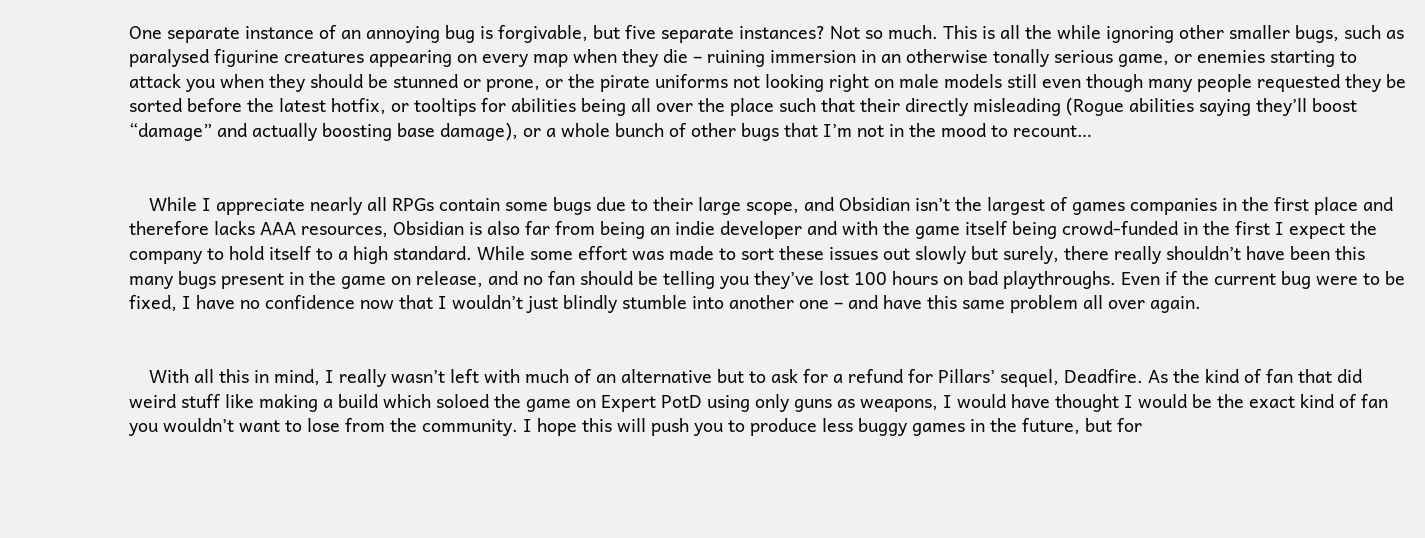One separate instance of an annoying bug is forgivable, but five separate instances? Not so much. This is all the while ignoring other smaller bugs, such as paralysed figurine creatures appearing on every map when they die – ruining immersion in an otherwise tonally serious game, or enemies starting to attack you when they should be stunned or prone, or the pirate uniforms not looking right on male models still even though many people requested they be sorted before the latest hotfix, or tooltips for abilities being all over the place such that their directly misleading (Rogue abilities saying they’ll boost “damage” and actually boosting base damage), or a whole bunch of other bugs that I’m not in the mood to recount…


    While I appreciate nearly all RPGs contain some bugs due to their large scope, and Obsidian isn’t the largest of games companies in the first place and therefore lacks AAA resources, Obsidian is also far from being an indie developer and with the game itself being crowd-funded in the first I expect the company to hold itself to a high standard. While some effort was made to sort these issues out slowly but surely, there really shouldn’t have been this many bugs present in the game on release, and no fan should be telling you they’ve lost 100 hours on bad playthroughs. Even if the current bug were to be fixed, I have no confidence now that I wouldn’t just blindly stumble into another one – and have this same problem all over again.


    With all this in mind, I really wasn’t left with much of an alternative but to ask for a refund for Pillars’ sequel, Deadfire. As the kind of fan that did weird stuff like making a build which soloed the game on Expert PotD using only guns as weapons, I would have thought I would be the exact kind of fan you wouldn’t want to lose from the community. I hope this will push you to produce less buggy games in the future, but for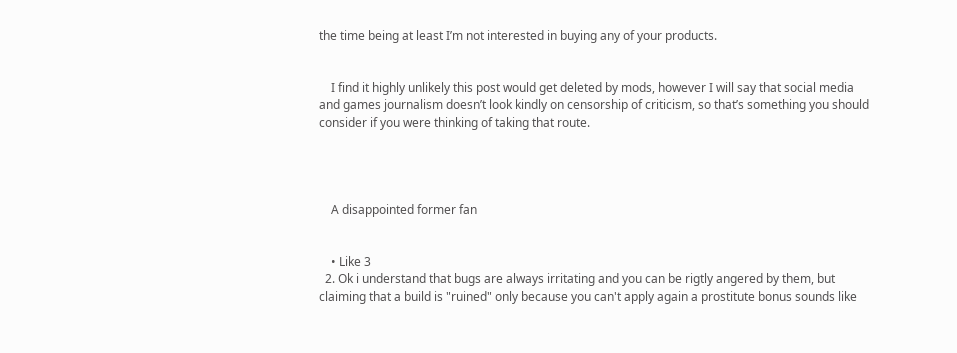the time being at least I’m not interested in buying any of your products.


    I find it highly unlikely this post would get deleted by mods, however I will say that social media and games journalism doesn’t look kindly on censorship of criticism, so that’s something you should consider if you were thinking of taking that route.




    A disappointed former fan


    • Like 3
  2. Ok i understand that bugs are always irritating and you can be rigtly angered by them, but claiming that a build is "ruined" only because you can't apply again a prostitute bonus sounds like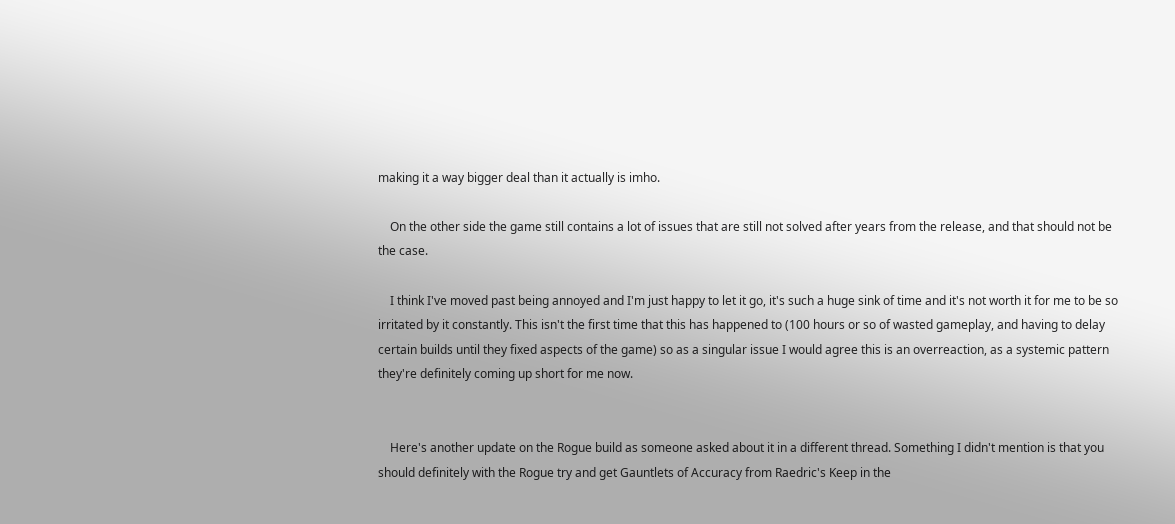making it a way bigger deal than it actually is imho.

    On the other side the game still contains a lot of issues that are still not solved after years from the release, and that should not be the case.

    I think I've moved past being annoyed and I'm just happy to let it go, it's such a huge sink of time and it's not worth it for me to be so irritated by it constantly. This isn't the first time that this has happened to (100 hours or so of wasted gameplay, and having to delay certain builds until they fixed aspects of the game) so as a singular issue I would agree this is an overreaction, as a systemic pattern they're definitely coming up short for me now.


    Here's another update on the Rogue build as someone asked about it in a different thread. Something I didn't mention is that you should definitely with the Rogue try and get Gauntlets of Accuracy from Raedric's Keep in the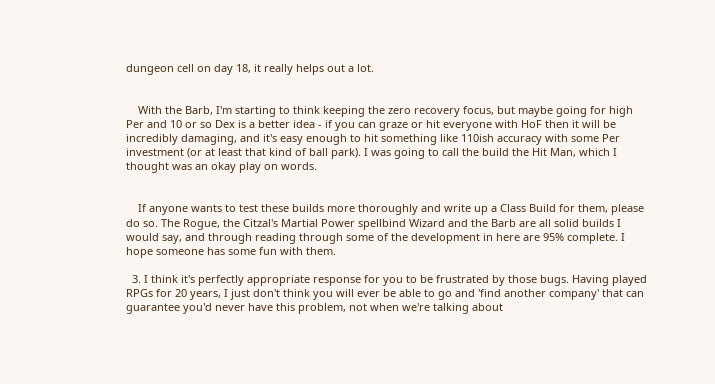dungeon cell on day 18, it really helps out a lot.


    With the Barb, I'm starting to think keeping the zero recovery focus, but maybe going for high Per and 10 or so Dex is a better idea - if you can graze or hit everyone with HoF then it will be incredibly damaging, and it's easy enough to hit something like 110ish accuracy with some Per investment (or at least that kind of ball park). I was going to call the build the Hit Man, which I thought was an okay play on words.


    If anyone wants to test these builds more thoroughly and write up a Class Build for them, please do so. The Rogue, the Citzal's Martial Power spellbind Wizard and the Barb are all solid builds I would say, and through reading through some of the development in here are 95% complete. I hope someone has some fun with them.

  3. I think it's perfectly appropriate response for you to be frustrated by those bugs. Having played RPGs for 20 years, I just don't think you will ever be able to go and 'find another company' that can guarantee you'd never have this problem, not when we're talking about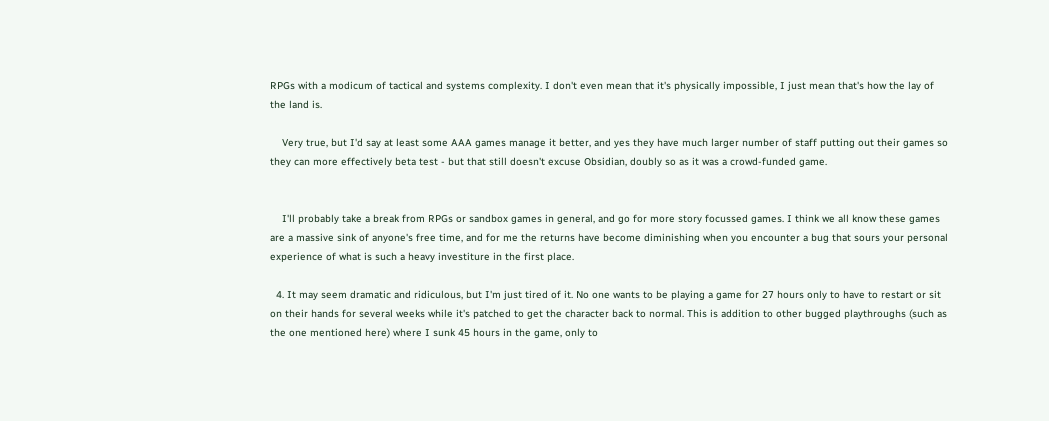RPGs with a modicum of tactical and systems complexity. I don't even mean that it's physically impossible, I just mean that's how the lay of the land is.

    Very true, but I'd say at least some AAA games manage it better, and yes they have much larger number of staff putting out their games so they can more effectively beta test - but that still doesn't excuse Obsidian, doubly so as it was a crowd-funded game.


    I'll probably take a break from RPGs or sandbox games in general, and go for more story focussed games. I think we all know these games are a massive sink of anyone's free time, and for me the returns have become diminishing when you encounter a bug that sours your personal experience of what is such a heavy investiture in the first place.

  4. It may seem dramatic and ridiculous, but I'm just tired of it. No one wants to be playing a game for 27 hours only to have to restart or sit on their hands for several weeks while it's patched to get the character back to normal. This is addition to other bugged playthroughs (such as the one mentioned here) where I sunk 45 hours in the game, only to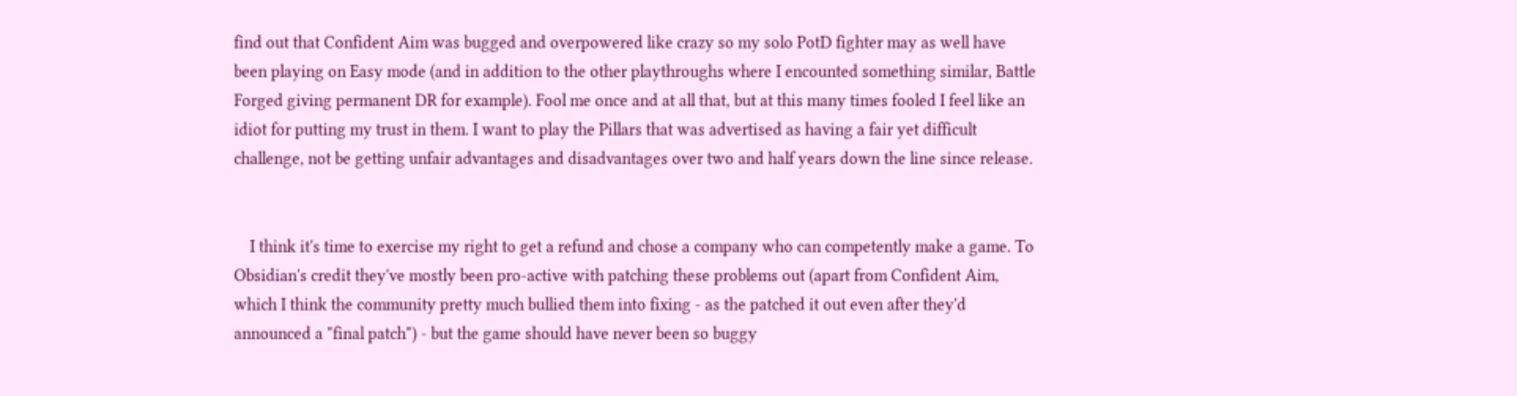find out that Confident Aim was bugged and overpowered like crazy so my solo PotD fighter may as well have been playing on Easy mode (and in addition to the other playthroughs where I encounted something similar, Battle Forged giving permanent DR for example). Fool me once and at all that, but at this many times fooled I feel like an idiot for putting my trust in them. I want to play the Pillars that was advertised as having a fair yet difficult challenge, not be getting unfair advantages and disadvantages over two and half years down the line since release.


    I think it's time to exercise my right to get a refund and chose a company who can competently make a game. To Obsidian's credit they've mostly been pro-active with patching these problems out (apart from Confident Aim, which I think the community pretty much bullied them into fixing - as the patched it out even after they'd announced a "final patch") - but the game should have never been so buggy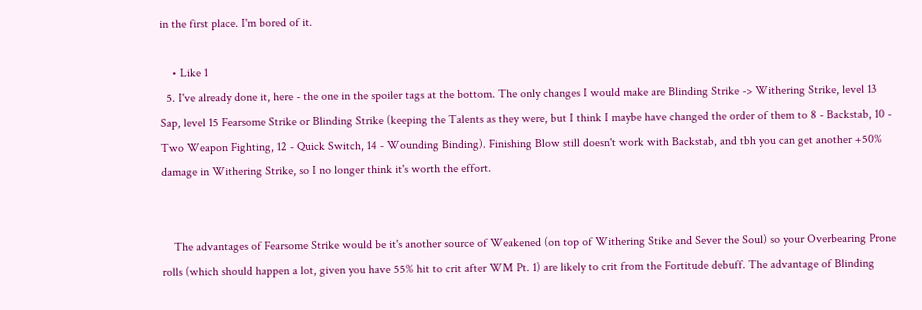in the first place. I'm bored of it.

    • Like 1
  5. I've already done it, here - the one in the spoiler tags at the bottom. The only changes I would make are Blinding Strike -> Withering Strike, level 13 Sap, level 15 Fearsome Strike or Blinding Strike (keeping the Talents as they were, but I think I maybe have changed the order of them to 8 - Backstab, 10 - Two Weapon Fighting, 12 - Quick Switch, 14 - Wounding Binding). Finishing Blow still doesn't work with Backstab, and tbh you can get another +50% damage in Withering Strike, so I no longer think it's worth the effort.


    The advantages of Fearsome Strike would be it's another source of Weakened (on top of Withering Stike and Sever the Soul) so your Overbearing Prone rolls (which should happen a lot, given you have 55% hit to crit after WM Pt. 1) are likely to crit from the Fortitude debuff. The advantage of Blinding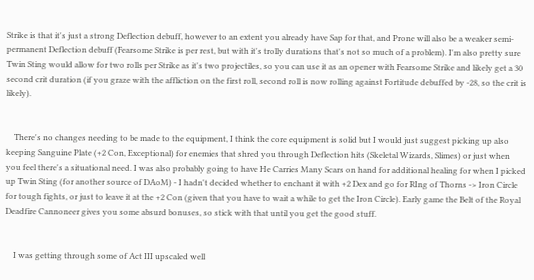Strike is that it's just a strong Deflection debuff, however to an extent you already have Sap for that, and Prone will also be a weaker semi-permanent Deflection debuff (Fearsome Strike is per rest, but with it's trolly durations that's not so much of a problem). I'm also pretty sure Twin Sting would allow for two rolls per Strike as it's two projectiles, so you can use it as an opener with Fearsome Strike and likely get a 30 second crit duration (if you graze with the affliction on the first roll, second roll is now rolling against Fortitude debuffed by -28, so the crit is likely).


    There's no changes needing to be made to the equipment, I think the core equipment is solid but I would just suggest picking up also keeping Sanguine Plate (+2 Con, Exceptional) for enemies that shred you through Deflection hits (Skeletal Wizards, Slimes) or just when you feel there's a situational need. I was also probably going to have He Carries Many Scars on hand for additional healing for when I picked up Twin Sting (for another source of DAoM) - I hadn't decided whether to enchant it with +2 Dex and go for RIng of Thorns -> Iron Circle for tough fights, or just to leave it at the +2 Con (given that you have to wait a while to get the Iron Circle). Early game the Belt of the Royal Deadfire Cannoneer gives you some absurd bonuses, so stick with that until you get the good stuff.


    I was getting through some of Act III upscaled well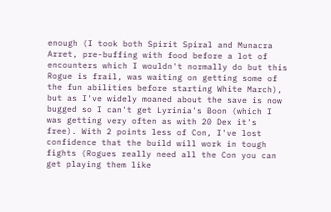enough (I took both Spirit Spiral and Munacra Arret, pre-buffing with food before a lot of encounters which I wouldn't normally do but this Rogue is frail, was waiting on getting some of the fun abilities before starting White March), but as I've widely moaned about the save is now bugged so I can't get Lyrinia's Boon (which I was getting very often as with 20 Dex it's free). With 2 points less of Con, I've lost confidence that the build will work in tough fights (Rogues really need all the Con you can get playing them like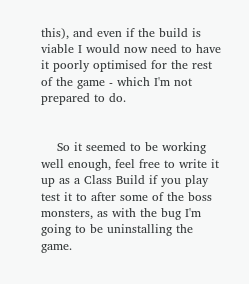this), and even if the build is viable I would now need to have it poorly optimised for the rest of the game - which I'm not prepared to do.


    So it seemed to be working well enough, feel free to write it up as a Class Build if you play test it to after some of the boss monsters, as with the bug I'm going to be uninstalling the game.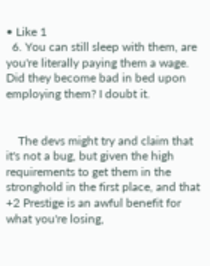• Like 1
  6. You can still sleep with them, are you're literally paying them a wage. Did they become bad in bed upon employing them? I doubt it.


    The devs might try and claim that it's not a bug, but given the high requirements to get them in the stronghold in the first place, and that +2 Prestige is an awful benefit for what you're losing,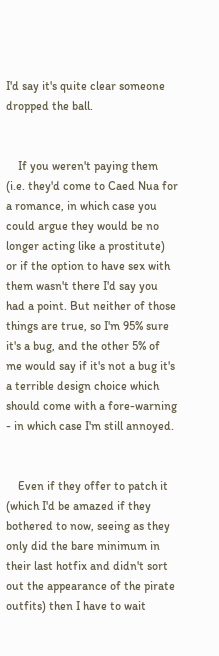I'd say it's quite clear someone dropped the ball.


    If you weren't paying them (i.e. they'd come to Caed Nua for a romance, in which case you could argue they would be no longer acting like a prostitute) or if the option to have sex with them wasn't there I'd say you had a point. But neither of those things are true, so I'm 95% sure it's a bug, and the other 5% of me would say if it's not a bug it's a terrible design choice which should come with a fore-warning - in which case I'm still annoyed.


    Even if they offer to patch it (which I'd be amazed if they bothered to now, seeing as they only did the bare minimum in their last hotfix and didn't sort out the appearance of the pirate outfits) then I have to wait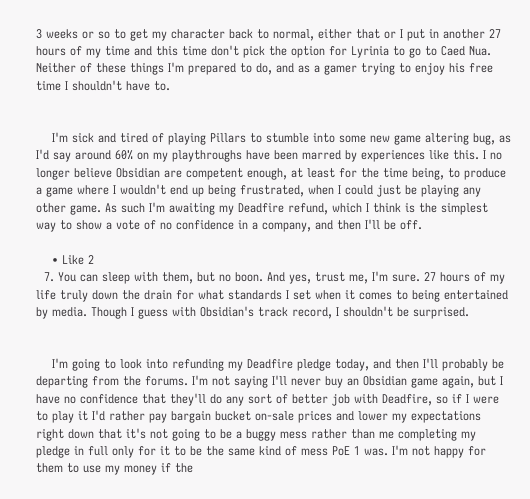3 weeks or so to get my character back to normal, either that or I put in another 27 hours of my time and this time don't pick the option for Lyrinia to go to Caed Nua. Neither of these things I'm prepared to do, and as a gamer trying to enjoy his free time I shouldn't have to.


    I'm sick and tired of playing Pillars to stumble into some new game altering bug, as I'd say around 60% on my playthroughs have been marred by experiences like this. I no longer believe Obsidian are competent enough, at least for the time being, to produce a game where I wouldn't end up being frustrated, when I could just be playing any other game. As such I'm awaiting my Deadfire refund, which I think is the simplest way to show a vote of no confidence in a company, and then I'll be off.

    • Like 2
  7. You can sleep with them, but no boon. And yes, trust me, I'm sure. 27 hours of my life truly down the drain for what standards I set when it comes to being entertained by media. Though I guess with Obsidian's track record, I shouldn't be surprised.


    I'm going to look into refunding my Deadfire pledge today, and then I'll probably be departing from the forums. I'm not saying I'll never buy an Obsidian game again, but I have no confidence that they'll do any sort of better job with Deadfire, so if I were to play it I'd rather pay bargain bucket on-sale prices and lower my expectations right down that it's not going to be a buggy mess rather than me completing my pledge in full only for it to be the same kind of mess PoE 1 was. I'm not happy for them to use my money if the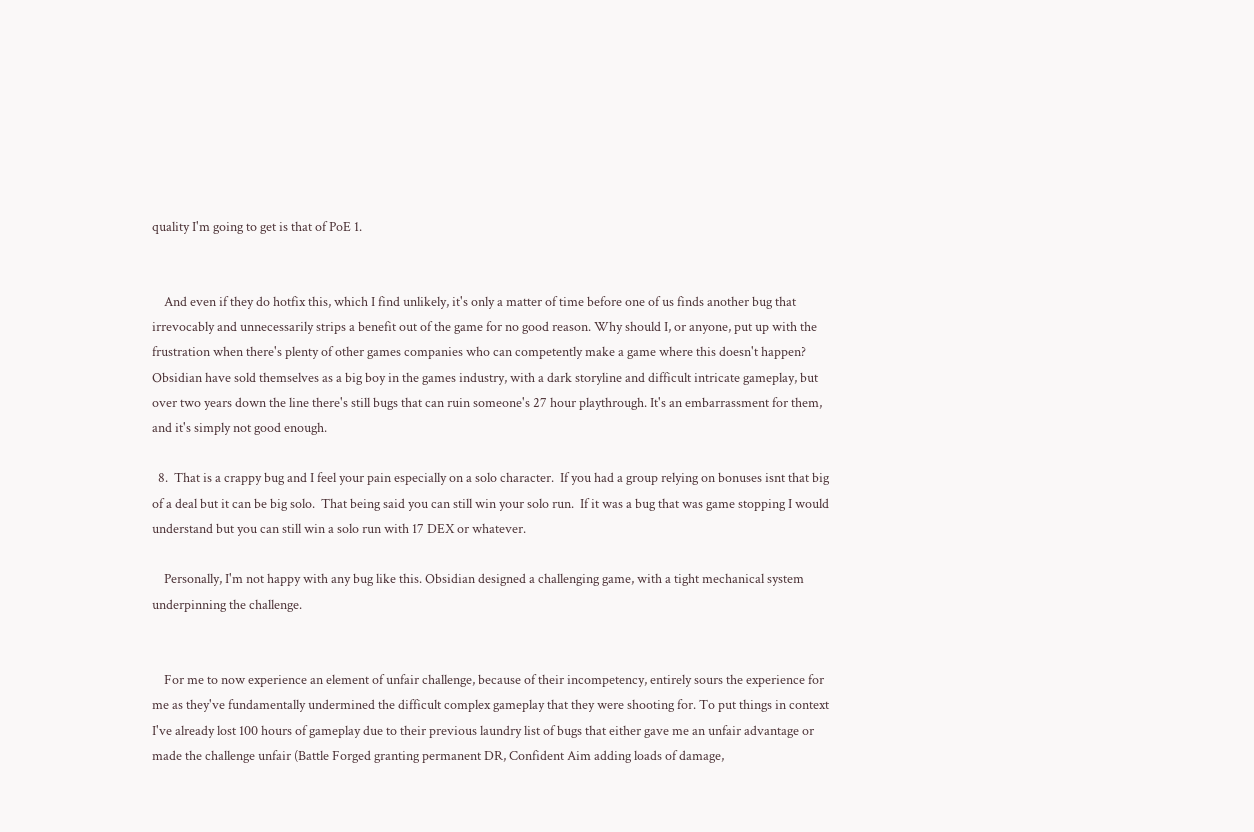quality I'm going to get is that of PoE 1.


    And even if they do hotfix this, which I find unlikely, it's only a matter of time before one of us finds another bug that irrevocably and unnecessarily strips a benefit out of the game for no good reason. Why should I, or anyone, put up with the frustration when there's plenty of other games companies who can competently make a game where this doesn't happen? Obsidian have sold themselves as a big boy in the games industry, with a dark storyline and difficult intricate gameplay, but over two years down the line there's still bugs that can ruin someone's 27 hour playthrough. It's an embarrassment for them, and it's simply not good enough.

  8.  That is a crappy bug and I feel your pain especially on a solo character.  If you had a group relying on bonuses isnt that big of a deal but it can be big solo.  That being said you can still win your solo run.  If it was a bug that was game stopping I would understand but you can still win a solo run with 17 DEX or whatever.

    Personally, I'm not happy with any bug like this. Obsidian designed a challenging game, with a tight mechanical system underpinning the challenge.


    For me to now experience an element of unfair challenge, because of their incompetency, entirely sours the experience for me as they've fundamentally undermined the difficult complex gameplay that they were shooting for. To put things in context I've already lost 100 hours of gameplay due to their previous laundry list of bugs that either gave me an unfair advantage or made the challenge unfair (Battle Forged granting permanent DR, Confident Aim adding loads of damage,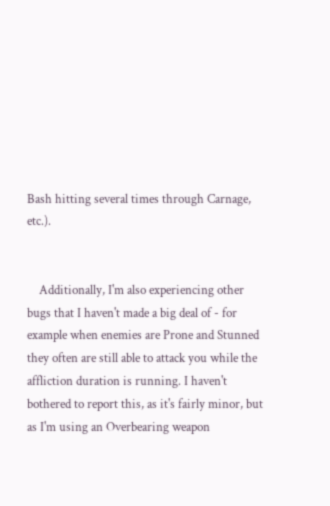Bash hitting several times through Carnage, etc.).


    Additionally, I'm also experiencing other bugs that I haven't made a big deal of - for example when enemies are Prone and Stunned they often are still able to attack you while the affliction duration is running. I haven't bothered to report this, as it's fairly minor, but as I'm using an Overbearing weapon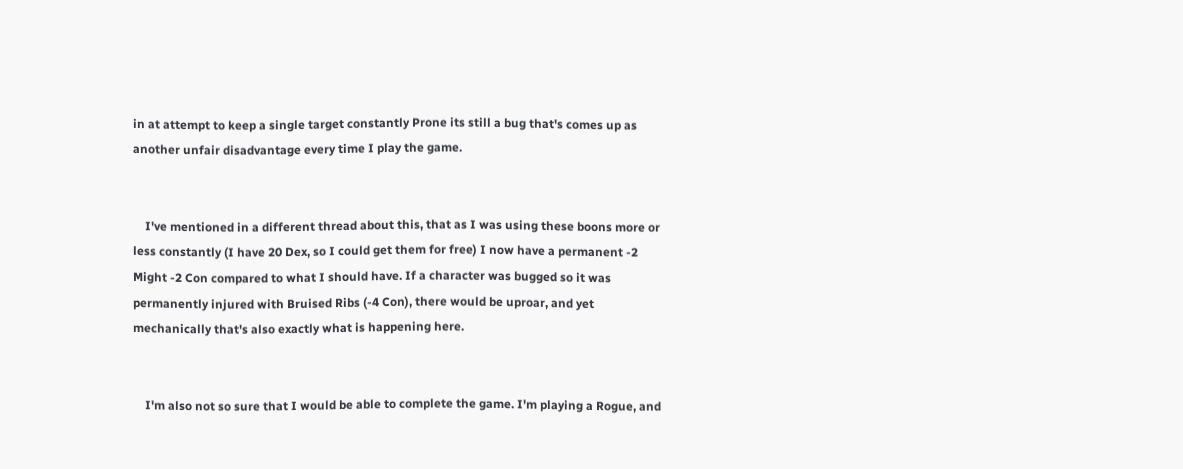in at attempt to keep a single target constantly Prone its still a bug that's comes up as another unfair disadvantage every time I play the game.


    I've mentioned in a different thread about this, that as I was using these boons more or less constantly (I have 20 Dex, so I could get them for free) I now have a permanent -2 Might -2 Con compared to what I should have. If a character was bugged so it was permanently injured with Bruised Ribs (-4 Con), there would be uproar, and yet mechanically that's also exactly what is happening here.


    I'm also not so sure that I would be able to complete the game. I'm playing a Rogue, and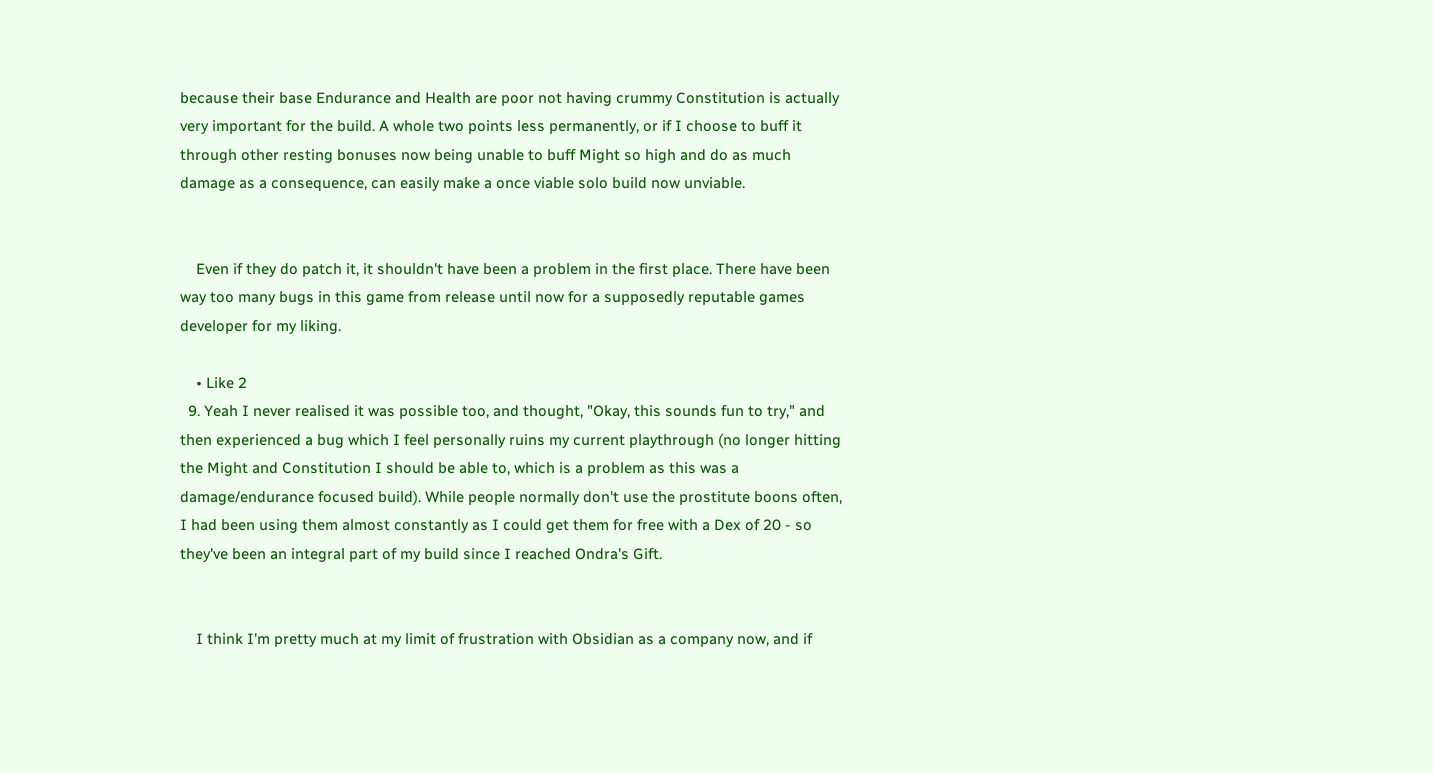because their base Endurance and Health are poor not having crummy Constitution is actually very important for the build. A whole two points less permanently, or if I choose to buff it through other resting bonuses now being unable to buff Might so high and do as much damage as a consequence, can easily make a once viable solo build now unviable.


    Even if they do patch it, it shouldn't have been a problem in the first place. There have been way too many bugs in this game from release until now for a supposedly reputable games developer for my liking.

    • Like 2
  9. Yeah I never realised it was possible too, and thought, "Okay, this sounds fun to try," and then experienced a bug which I feel personally ruins my current playthrough (no longer hitting the Might and Constitution I should be able to, which is a problem as this was a damage/endurance focused build). While people normally don't use the prostitute boons often, I had been using them almost constantly as I could get them for free with a Dex of 20 - so they've been an integral part of my build since I reached Ondra's Gift.


    I think I'm pretty much at my limit of frustration with Obsidian as a company now, and if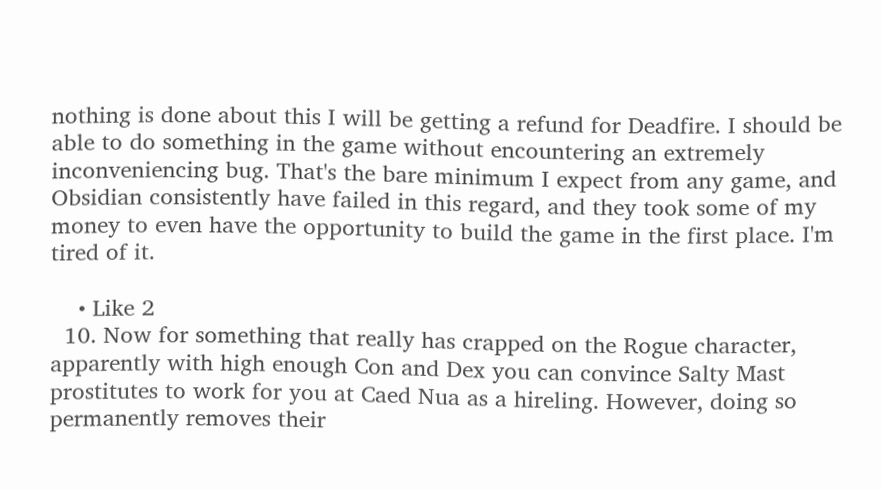nothing is done about this I will be getting a refund for Deadfire. I should be able to do something in the game without encountering an extremely inconveniencing bug. That's the bare minimum I expect from any game, and Obsidian consistently have failed in this regard, and they took some of my money to even have the opportunity to build the game in the first place. I'm tired of it.

    • Like 2
  10. Now for something that really has crapped on the Rogue character, apparently with high enough Con and Dex you can convince Salty Mast prostitutes to work for you at Caed Nua as a hireling. However, doing so permanently removes their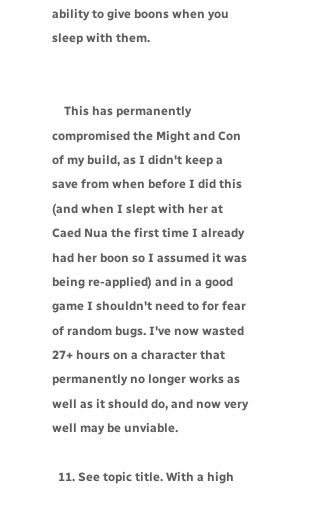ability to give boons when you sleep with them.


    This has permanently compromised the Might and Con of my build, as I didn't keep a save from when before I did this (and when I slept with her at Caed Nua the first time I already had her boon so I assumed it was being re-applied) and in a good game I shouldn't need to for fear of random bugs. I've now wasted 27+ hours on a character that permanently no longer works as well as it should do, and now very well may be unviable.

  11. See topic title. With a high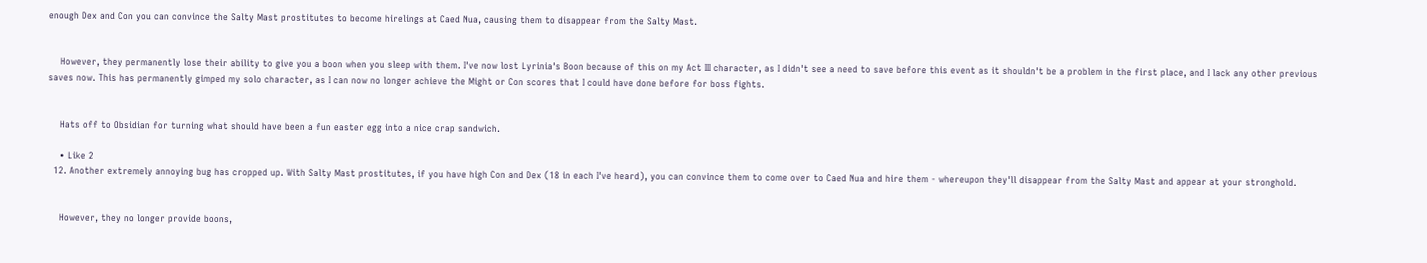enough Dex and Con you can convince the Salty Mast prostitutes to become hirelings at Caed Nua, causing them to disappear from the Salty Mast.


    However, they permanently lose their ability to give you a boon when you sleep with them. I've now lost Lyrinia's Boon because of this on my Act III character, as I didn't see a need to save before this event as it shouldn't be a problem in the first place, and I lack any other previous saves now. This has permanently gimped my solo character, as I can now no longer achieve the Might or Con scores that I could have done before for boss fights.


    Hats off to Obsidian for turning what should have been a fun easter egg into a nice crap sandwich.

    • Like 2
  12. Another extremely annoying bug has cropped up. With Salty Mast prostitutes, if you have high Con and Dex (18 in each I've heard), you can convince them to come over to Caed Nua and hire them - whereupon they'll disappear from the Salty Mast and appear at your stronghold.


    However, they no longer provide boons,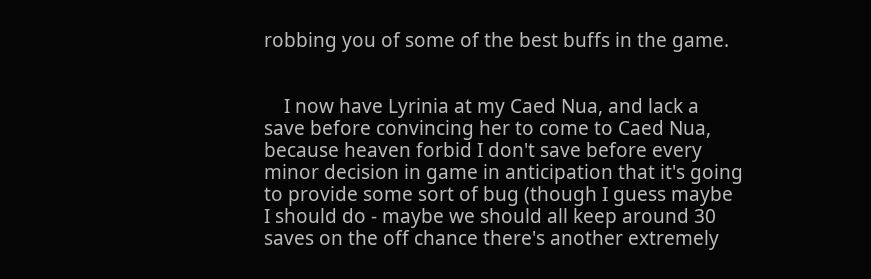robbing you of some of the best buffs in the game.


    I now have Lyrinia at my Caed Nua, and lack a save before convincing her to come to Caed Nua, because heaven forbid I don't save before every minor decision in game in anticipation that it's going to provide some sort of bug (though I guess maybe I should do - maybe we should all keep around 30 saves on the off chance there's another extremely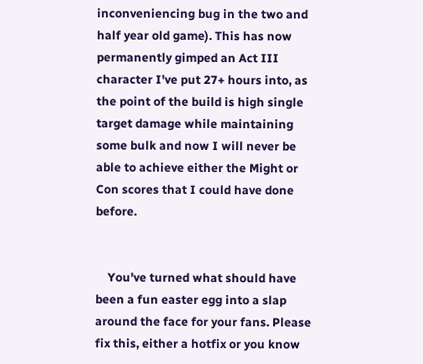inconveniencing bug in the two and half year old game). This has now permanently gimped an Act III character I've put 27+ hours into, as the point of the build is high single target damage while maintaining some bulk and now I will never be able to achieve either the Might or Con scores that I could have done before.


    You've turned what should have been a fun easter egg into a slap around the face for your fans. Please fix this, either a hotfix or you know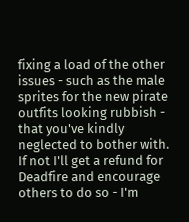fixing a load of the other issues - such as the male sprites for the new pirate outfits looking rubbish - that you've kindly neglected to bother with. If not I'll get a refund for Deadfire and encourage others to do so - I'm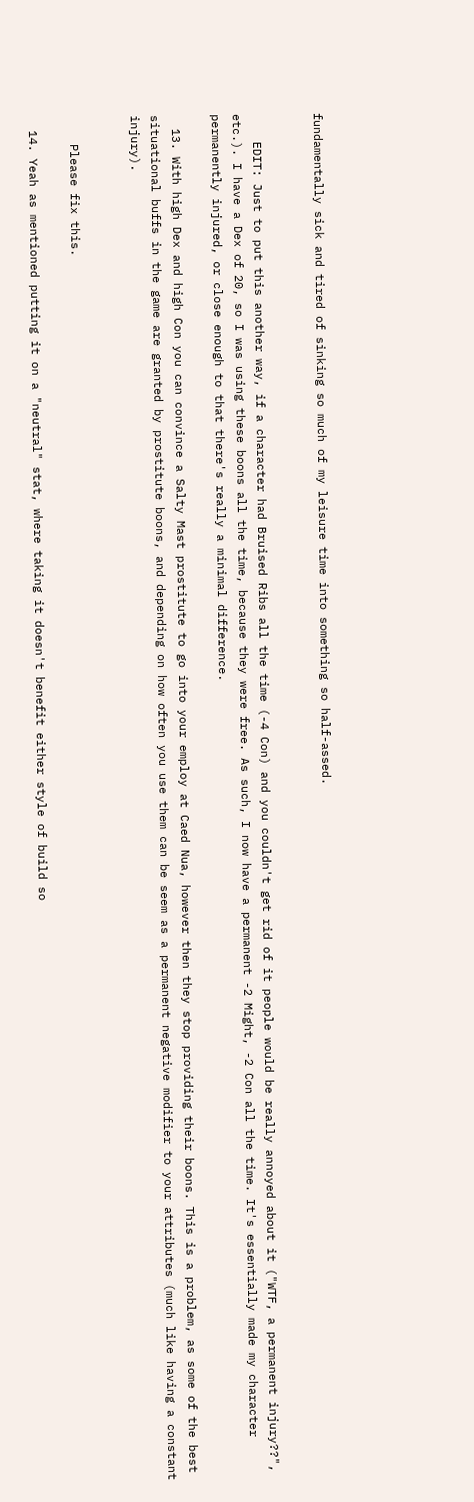fundamentally sick and tired of sinking so much of my leisure time into something so half-assed.


    EDIT: Just to put this another way, if a character had Bruised Ribs all the time (-4 Con) and you couldn't get rid of it people would be really annoyed about it ("WTF, a permanent injury??", etc.). I have a Dex of 20, so I was using these boons all the time, because they were free. As such, I now have a permanent -2 Might, -2 Con all the time. It's essentially made my character permanently injured, or close enough to that there's really a minimal difference.

  13. With high Dex and high Con you can convince a Salty Mast prostitute to go into your employ at Caed Nua, however then they stop providing their boons. This is a problem, as some of the best situational buffs in the game are granted by prostitute boons, and depending on how often you use them can be seem as a permanent negative modifier to your attributes (much like having a constant injury).


    Please fix this.

  14. Yeah as mentioned putting it on a "neutral" stat, where taking it doesn't benefit either style of build so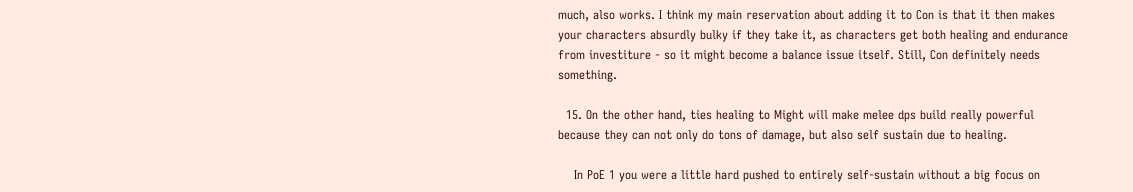much, also works. I think my main reservation about adding it to Con is that it then makes your characters absurdly bulky if they take it, as characters get both healing and endurance from investiture - so it might become a balance issue itself. Still, Con definitely needs something.

  15. On the other hand, ties healing to Might will make melee dps build really powerful because they can not only do tons of damage, but also self sustain due to healing.

    In PoE 1 you were a little hard pushed to entirely self-sustain without a big focus on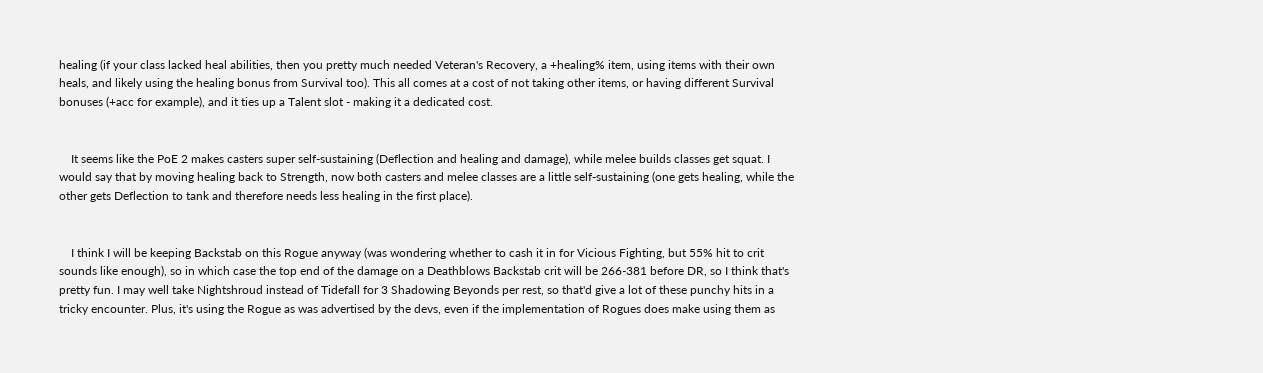healing (if your class lacked heal abilities, then you pretty much needed Veteran's Recovery, a +healing% item, using items with their own heals, and likely using the healing bonus from Survival too). This all comes at a cost of not taking other items, or having different Survival bonuses (+acc for example), and it ties up a Talent slot - making it a dedicated cost.


    It seems like the PoE 2 makes casters super self-sustaining (Deflection and healing and damage), while melee builds classes get squat. I would say that by moving healing back to Strength, now both casters and melee classes are a little self-sustaining (one gets healing, while the other gets Deflection to tank and therefore needs less healing in the first place).


    I think I will be keeping Backstab on this Rogue anyway (was wondering whether to cash it in for Vicious Fighting, but 55% hit to crit sounds like enough), so in which case the top end of the damage on a Deathblows Backstab crit will be 266-381 before DR, so I think that's pretty fun. I may well take Nightshroud instead of Tidefall for 3 Shadowing Beyonds per rest, so that'd give a lot of these punchy hits in a tricky encounter. Plus, it's using the Rogue as was advertised by the devs, even if the implementation of Rogues does make using them as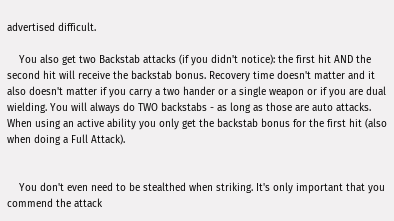advertised difficult.

    You also get two Backstab attacks (if you didn't notice): the first hit AND the second hit will receive the backstab bonus. Recovery time doesn't matter and it also doesn't matter if you carry a two hander or a single weapon or if you are dual wielding. You will always do TWO backstabs - as long as those are auto attacks. When using an active ability you only get the backstab bonus for the first hit (also when doing a Full Attack).


    You don't even need to be stealthed when striking. It's only important that you commend the attack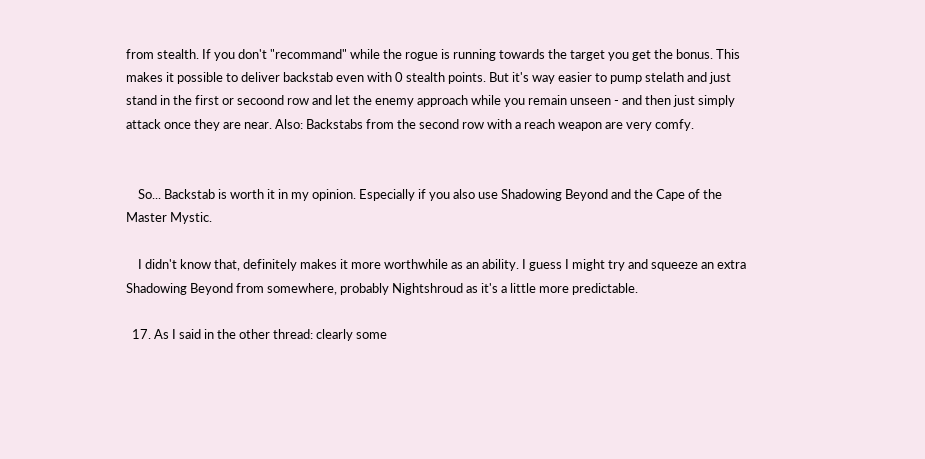from stealth. If you don't "recommand" while the rogue is running towards the target you get the bonus. This makes it possible to deliver backstab even with 0 stealth points. But it's way easier to pump stelath and just stand in the first or secoond row and let the enemy approach while you remain unseen - and then just simply attack once they are near. Also: Backstabs from the second row with a reach weapon are very comfy.


    So... Backstab is worth it in my opinion. Especially if you also use Shadowing Beyond and the Cape of the Master Mystic.

    I didn't know that, definitely makes it more worthwhile as an ability. I guess I might try and squeeze an extra Shadowing Beyond from somewhere, probably Nightshroud as it's a little more predictable.

  17. As I said in the other thread: clearly some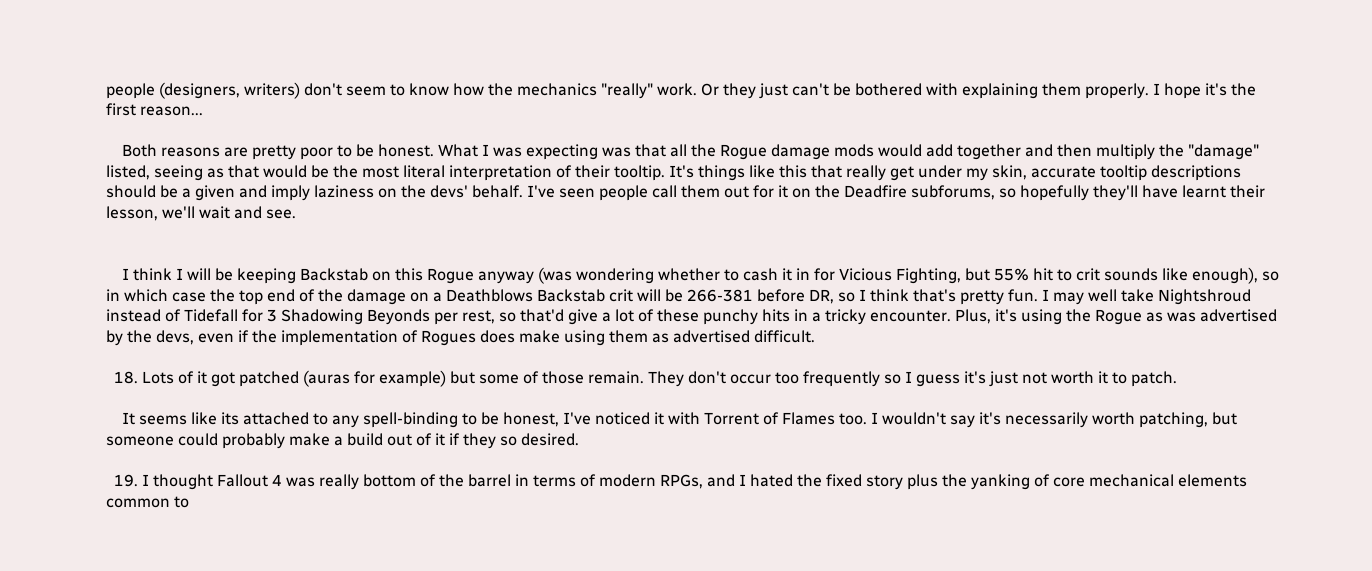people (designers, writers) don't seem to know how the mechanics "really" work. Or they just can't be bothered with explaining them properly. I hope it's the first reason...

    Both reasons are pretty poor to be honest. What I was expecting was that all the Rogue damage mods would add together and then multiply the "damage" listed, seeing as that would be the most literal interpretation of their tooltip. It's things like this that really get under my skin, accurate tooltip descriptions should be a given and imply laziness on the devs' behalf. I've seen people call them out for it on the Deadfire subforums, so hopefully they'll have learnt their lesson, we'll wait and see.


    I think I will be keeping Backstab on this Rogue anyway (was wondering whether to cash it in for Vicious Fighting, but 55% hit to crit sounds like enough), so in which case the top end of the damage on a Deathblows Backstab crit will be 266-381 before DR, so I think that's pretty fun. I may well take Nightshroud instead of Tidefall for 3 Shadowing Beyonds per rest, so that'd give a lot of these punchy hits in a tricky encounter. Plus, it's using the Rogue as was advertised by the devs, even if the implementation of Rogues does make using them as advertised difficult.

  18. Lots of it got patched (auras for example) but some of those remain. They don't occur too frequently so I guess it's just not worth it to patch.

    It seems like its attached to any spell-binding to be honest, I've noticed it with Torrent of Flames too. I wouldn't say it's necessarily worth patching, but someone could probably make a build out of it if they so desired.

  19. I thought Fallout 4 was really bottom of the barrel in terms of modern RPGs, and I hated the fixed story plus the yanking of core mechanical elements common to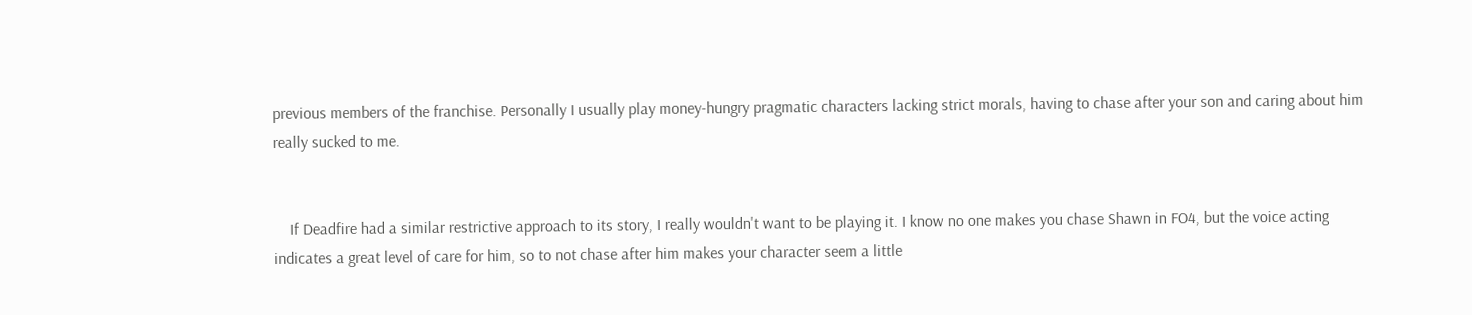previous members of the franchise. Personally I usually play money-hungry pragmatic characters lacking strict morals, having to chase after your son and caring about him really sucked to me.


    If Deadfire had a similar restrictive approach to its story, I really wouldn't want to be playing it. I know no one makes you chase Shawn in FO4, but the voice acting indicates a great level of care for him, so to not chase after him makes your character seem a little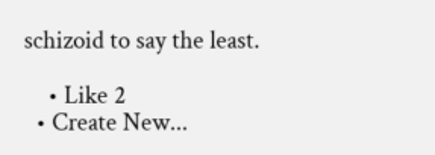schizoid to say the least.

    • Like 2
  • Create New...